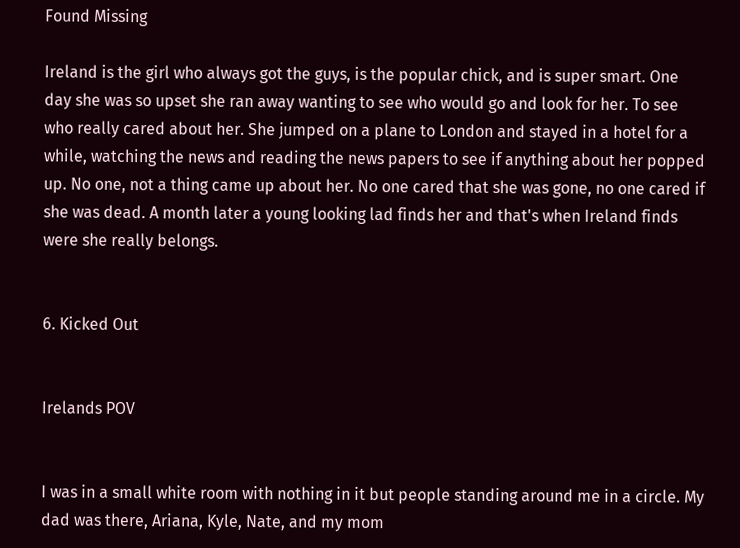Found Missing

Ireland is the girl who always got the guys, is the popular chick, and is super smart. One day she was so upset she ran away wanting to see who would go and look for her. To see who really cared about her. She jumped on a plane to London and stayed in a hotel for a while, watching the news and reading the news papers to see if anything about her popped up. No one, not a thing came up about her. No one cared that she was gone, no one cared if she was dead. A month later a young looking lad finds her and that's when Ireland finds were she really belongs.


6. Kicked Out


Irelands POV


I was in a small white room with nothing in it but people standing around me in a circle. My dad was there, Ariana, Kyle, Nate, and my mom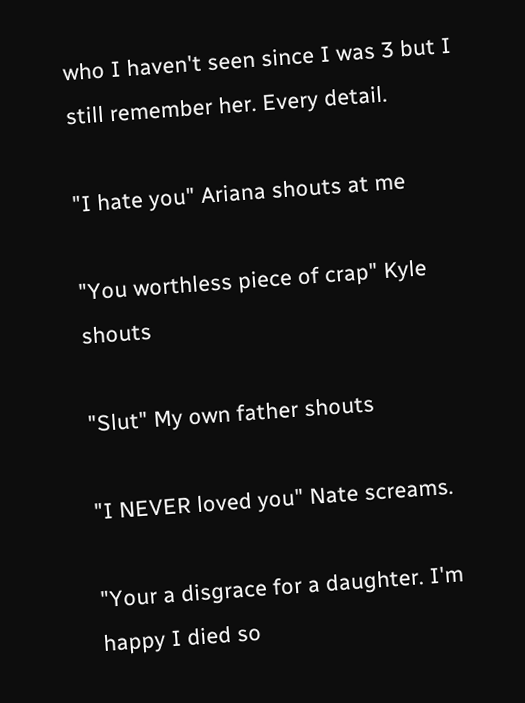who I haven't seen since I was 3 but I still remember her. Every detail.

"I hate you" Ariana shouts at me

"You worthless piece of crap" Kyle shouts

"Slut" My own father shouts

"I NEVER loved you" Nate screams.

"Your a disgrace for a daughter. I'm happy I died so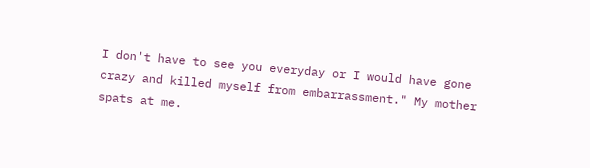I don't have to see you everyday or I would have gone crazy and killed myself from embarrassment." My mother spats at me.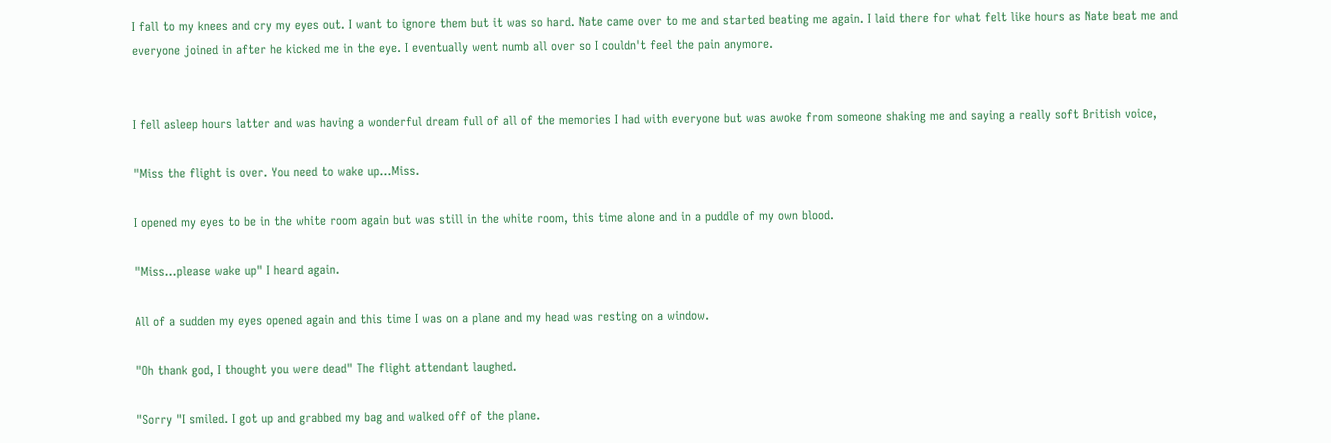I fall to my knees and cry my eyes out. I want to ignore them but it was so hard. Nate came over to me and started beating me again. I laid there for what felt like hours as Nate beat me and everyone joined in after he kicked me in the eye. I eventually went numb all over so I couldn't feel the pain anymore.


I fell asleep hours latter and was having a wonderful dream full of all of the memories I had with everyone but was awoke from someone shaking me and saying a really soft British voice,

"Miss the flight is over. You need to wake up...Miss.

I opened my eyes to be in the white room again but was still in the white room, this time alone and in a puddle of my own blood.

"Miss...please wake up" I heard again.

All of a sudden my eyes opened again and this time I was on a plane and my head was resting on a window.

"Oh thank god, I thought you were dead" The flight attendant laughed.

"Sorry "I smiled. I got up and grabbed my bag and walked off of the plane.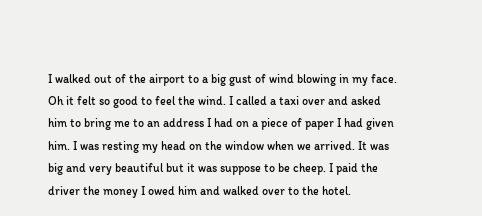I walked out of the airport to a big gust of wind blowing in my face. Oh it felt so good to feel the wind. I called a taxi over and asked him to bring me to an address I had on a piece of paper I had given him. I was resting my head on the window when we arrived. It was big and very beautiful but it was suppose to be cheep. I paid the driver the money I owed him and walked over to the hotel.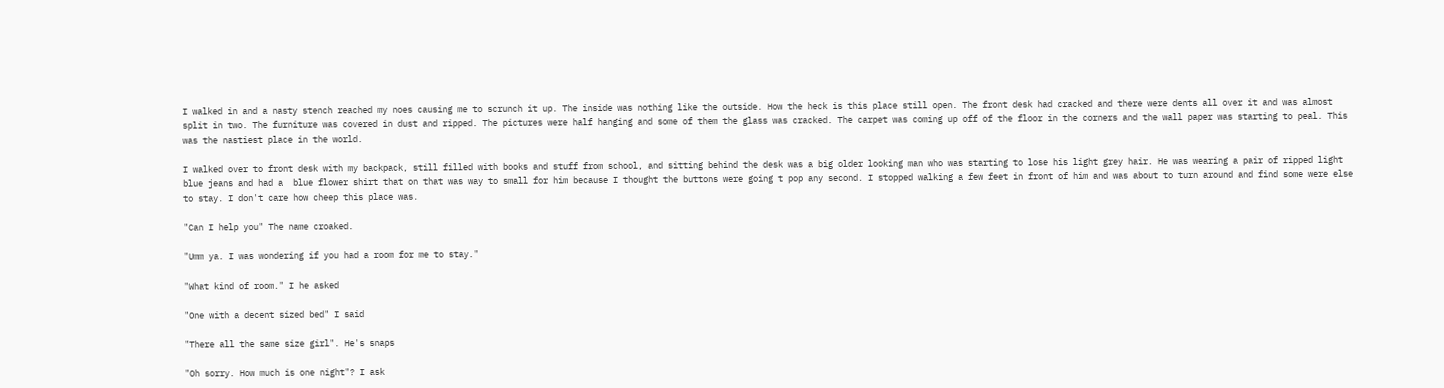I walked in and a nasty stench reached my noes causing me to scrunch it up. The inside was nothing like the outside. How the heck is this place still open. The front desk had cracked and there were dents all over it and was almost split in two. The furniture was covered in dust and ripped. The pictures were half hanging and some of them the glass was cracked. The carpet was coming up off of the floor in the corners and the wall paper was starting to peal. This was the nastiest place in the world.

I walked over to front desk with my backpack, still filled with books and stuff from school, and sitting behind the desk was a big older looking man who was starting to lose his light grey hair. He was wearing a pair of ripped light blue jeans and had a  blue flower shirt that on that was way to small for him because I thought the buttons were going t pop any second. I stopped walking a few feet in front of him and was about to turn around and find some were else to stay. I don't care how cheep this place was.

"Can I help you" The name croaked.

"Umm ya. I was wondering if you had a room for me to stay."

"What kind of room." I he asked

"One with a decent sized bed" I said

"There all the same size girl". He's snaps

"Oh sorry. How much is one night"? I ask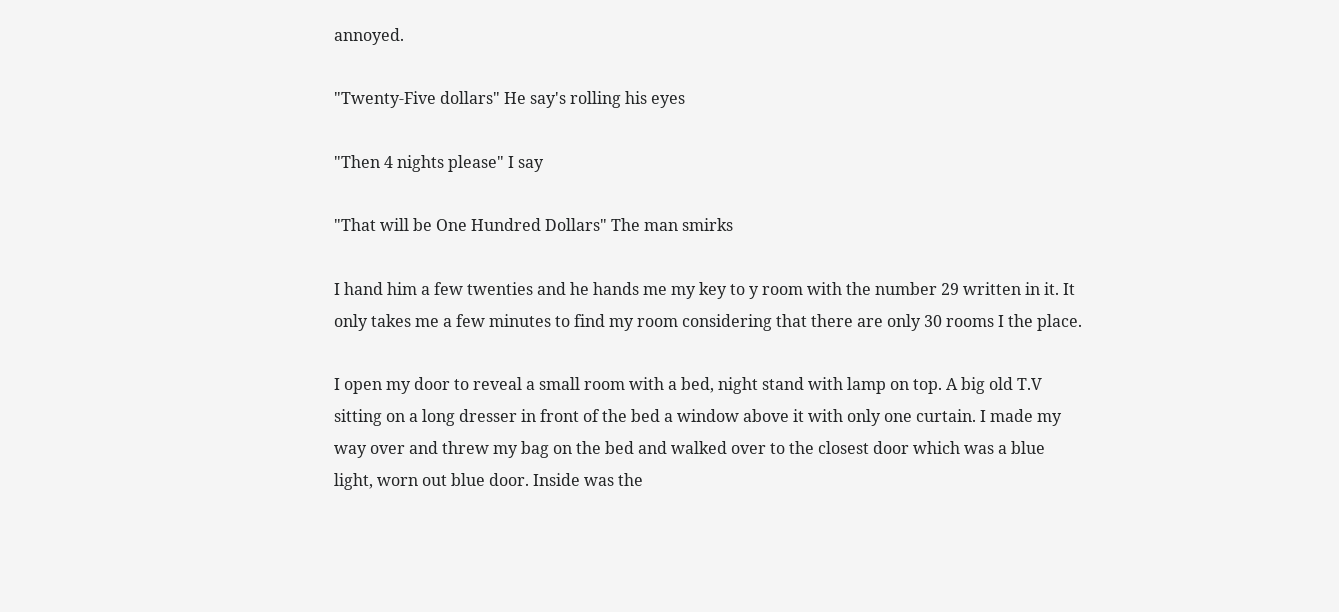annoyed.

"Twenty-Five dollars" He say's rolling his eyes

"Then 4 nights please" I say

"That will be One Hundred Dollars" The man smirks

I hand him a few twenties and he hands me my key to y room with the number 29 written in it. It only takes me a few minutes to find my room considering that there are only 30 rooms I the place.

I open my door to reveal a small room with a bed, night stand with lamp on top. A big old T.V sitting on a long dresser in front of the bed a window above it with only one curtain. I made my way over and threw my bag on the bed and walked over to the closest door which was a blue light, worn out blue door. Inside was the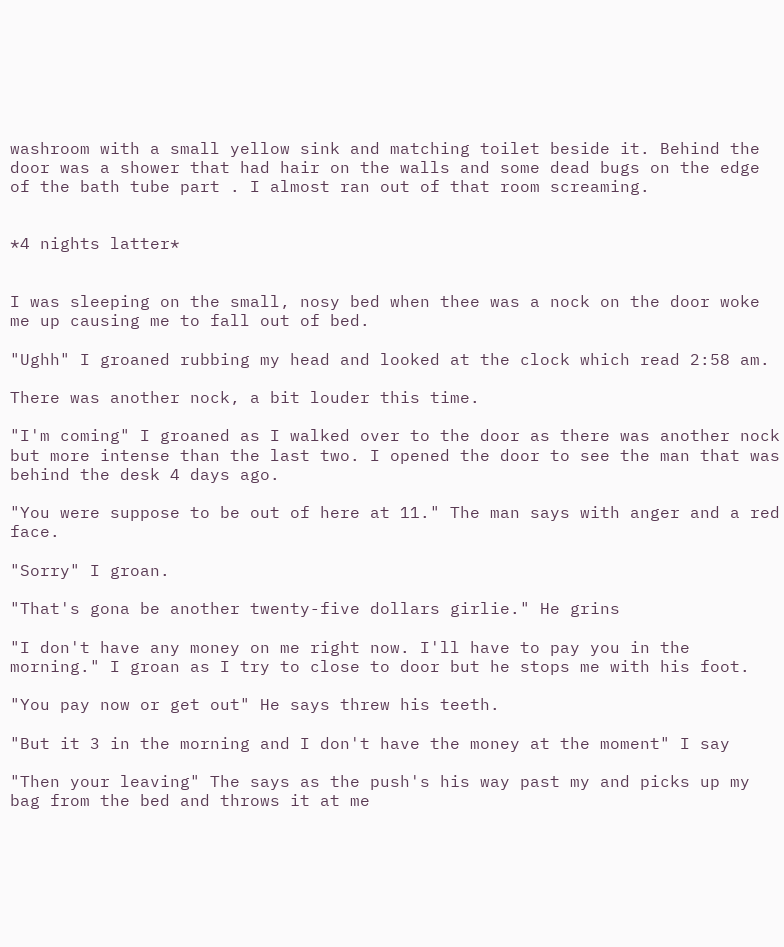washroom with a small yellow sink and matching toilet beside it. Behind the door was a shower that had hair on the walls and some dead bugs on the edge of the bath tube part . I almost ran out of that room screaming.


*4 nights latter*


I was sleeping on the small, nosy bed when thee was a nock on the door woke me up causing me to fall out of bed.

"Ughh" I groaned rubbing my head and looked at the clock which read 2:58 am.

There was another nock, a bit louder this time.

"I'm coming" I groaned as I walked over to the door as there was another nock but more intense than the last two. I opened the door to see the man that was behind the desk 4 days ago.

"You were suppose to be out of here at 11." The man says with anger and a red face.

"Sorry" I groan.

"That's gona be another twenty-five dollars girlie." He grins

"I don't have any money on me right now. I'll have to pay you in the morning." I groan as I try to close to door but he stops me with his foot.

"You pay now or get out" He says threw his teeth.

"But it 3 in the morning and I don't have the money at the moment" I say

"Then your leaving" The says as the push's his way past my and picks up my bag from the bed and throws it at me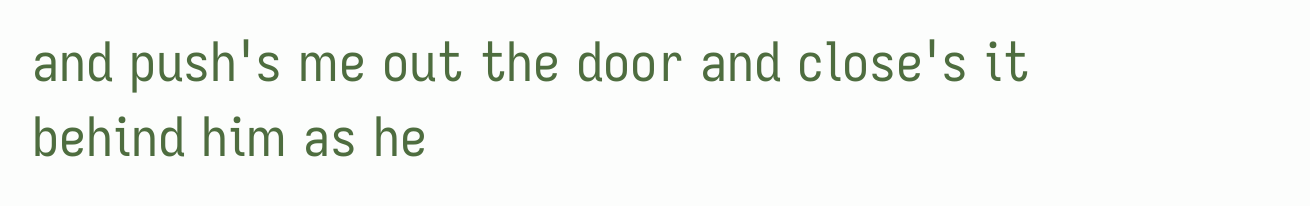and push's me out the door and close's it behind him as he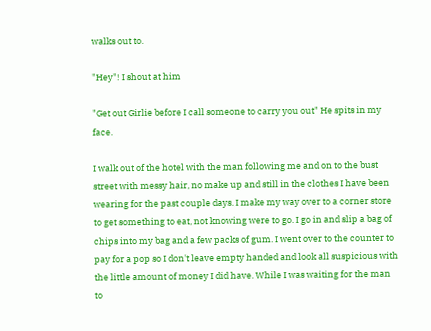walks out to.

"Hey"! I shout at him

"Get out Girlie before I call someone to carry you out" He spits in my face.

I walk out of the hotel with the man following me and on to the bust street with messy hair, no make up and still in the clothes I have been wearing for the past couple days. I make my way over to a corner store to get something to eat, not knowing were to go. I go in and slip a bag of chips into my bag and a few packs of gum. I went over to the counter to pay for a pop so I don't leave empty handed and look all suspicious with the little amount of money I did have. While I was waiting for the man to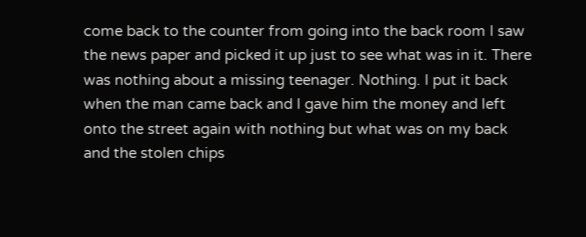come back to the counter from going into the back room I saw the news paper and picked it up just to see what was in it. There was nothing about a missing teenager. Nothing. I put it back when the man came back and I gave him the money and left onto the street again with nothing but what was on my back and the stolen chips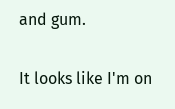and gum.

It looks like I'm on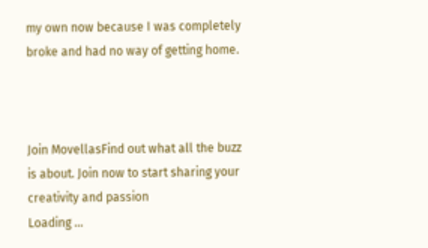my own now because I was completely broke and had no way of getting home.



Join MovellasFind out what all the buzz is about. Join now to start sharing your creativity and passion
Loading ...